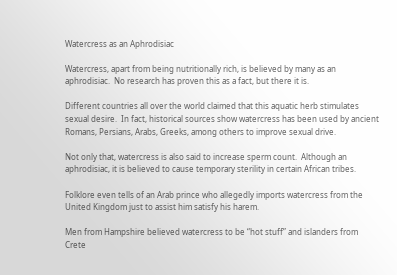Watercress as an Aphrodisiac

Watercress, apart from being nutritionally rich, is believed by many as an aphrodisiac.  No research has proven this as a fact, but there it is.

Different countries all over the world claimed that this aquatic herb stimulates sexual desire.  In fact, historical sources show watercress has been used by ancient Romans, Persians, Arabs, Greeks, among others to improve sexual drive.

Not only that, watercress is also said to increase sperm count.  Although an aphrodisiac, it is believed to cause temporary sterility in certain African tribes.

Folklore even tells of an Arab prince who allegedly imports watercress from the United Kingdom just to assist him satisfy his harem.

Men from Hampshire believed watercress to be “hot stuff” and islanders from Crete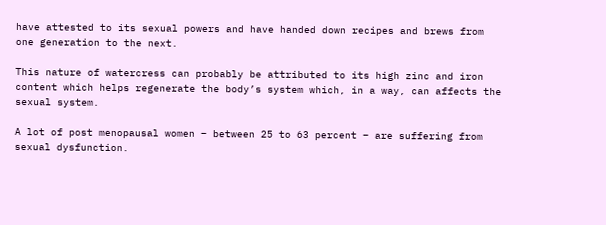have attested to its sexual powers and have handed down recipes and brews from one generation to the next.

This nature of watercress can probably be attributed to its high zinc and iron content which helps regenerate the body’s system which, in a way, can affects the sexual system.

A lot of post menopausal women – between 25 to 63 percent – are suffering from sexual dysfunction.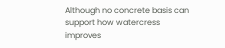Although no concrete basis can support how watercress improves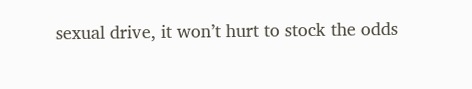sexual drive, it won’t hurt to stock the odds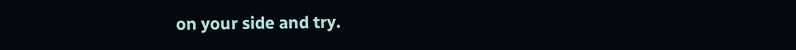on your side and try.